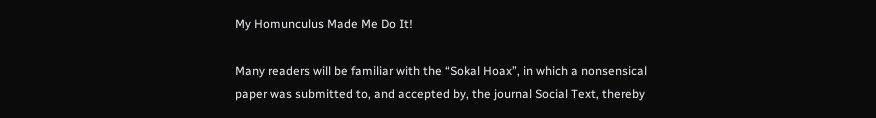My Homunculus Made Me Do It!

Many readers will be familiar with the “Sokal Hoax”, in which a nonsensical paper was submitted to, and accepted by, the journal Social Text, thereby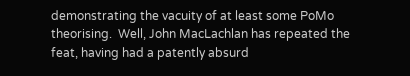demonstrating the vacuity of at least some PoMo theorising.  Well, John MacLachlan has repeated the feat, having had a patently absurd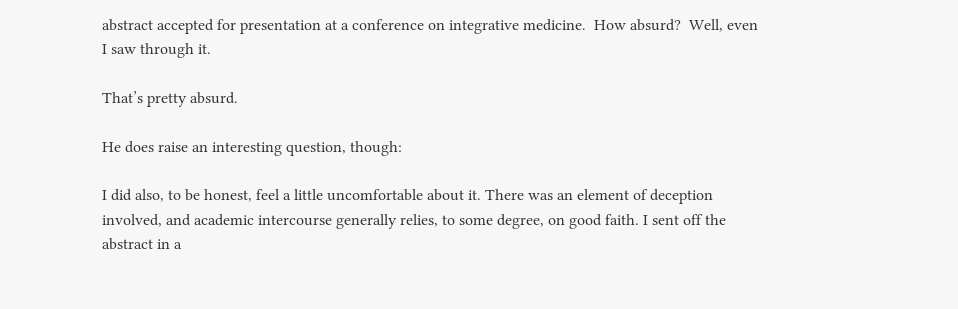abstract accepted for presentation at a conference on integrative medicine.  How absurd?  Well, even I saw through it.

That’s pretty absurd.

He does raise an interesting question, though:

I did also, to be honest, feel a little uncomfortable about it. There was an element of deception involved, and academic intercourse generally relies, to some degree, on good faith. I sent off the abstract in a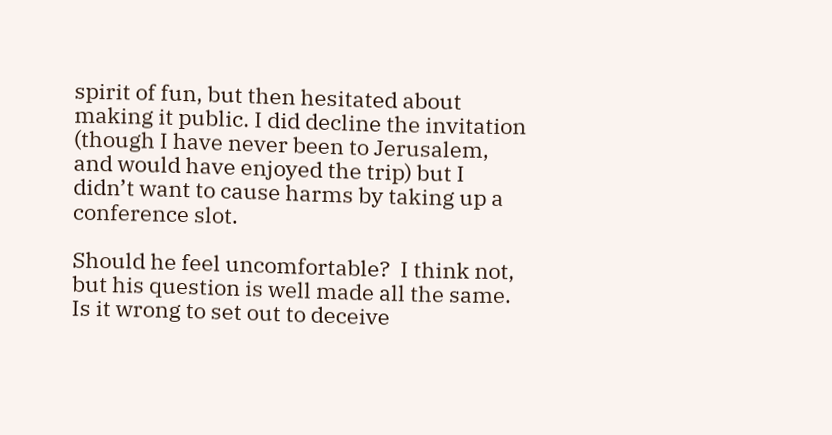spirit of fun, but then hesitated about making it public. I did decline the invitation (though I have never been to Jerusalem, and would have enjoyed the trip) but I didn’t want to cause harms by taking up a conference slot.

Should he feel uncomfortable?  I think not, but his question is well made all the same.  Is it wrong to set out to deceive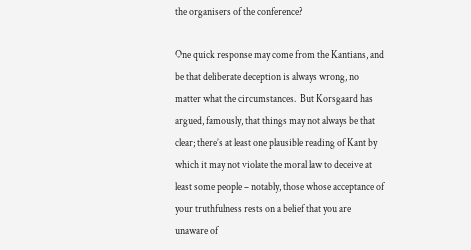the organisers of the conference?

One quick response may come from the Kantians, and be that deliberate deception is always wrong, no matter what the circumstances.  But Korsgaard has argued, famously, that things may not always be that clear; there’s at least one plausible reading of Kant by which it may not violate the moral law to deceive at least some people – notably, those whose acceptance of your truthfulness rests on a belief that you are unaware of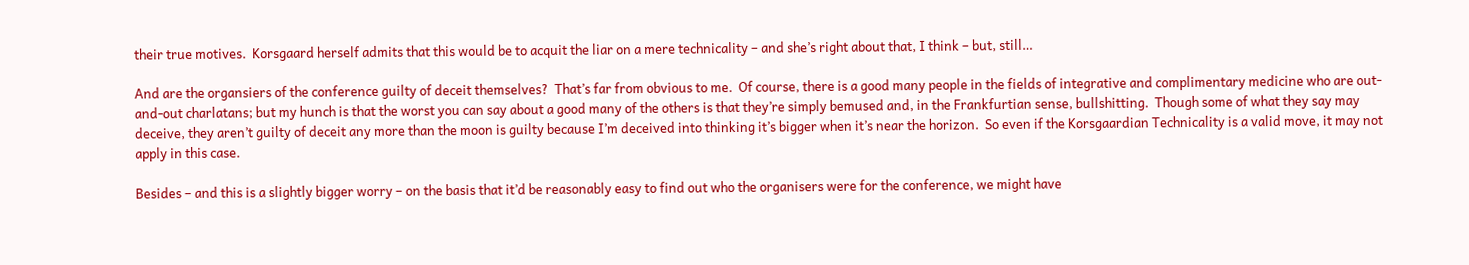their true motives.  Korsgaard herself admits that this would be to acquit the liar on a mere technicality – and she’s right about that, I think – but, still…

And are the organsiers of the conference guilty of deceit themselves?  That’s far from obvious to me.  Of course, there is a good many people in the fields of integrative and complimentary medicine who are out-and-out charlatans; but my hunch is that the worst you can say about a good many of the others is that they’re simply bemused and, in the Frankfurtian sense, bullshitting.  Though some of what they say may deceive, they aren’t guilty of deceit any more than the moon is guilty because I’m deceived into thinking it’s bigger when it’s near the horizon.  So even if the Korsgaardian Technicality is a valid move, it may not apply in this case.

Besides – and this is a slightly bigger worry – on the basis that it’d be reasonably easy to find out who the organisers were for the conference, we might have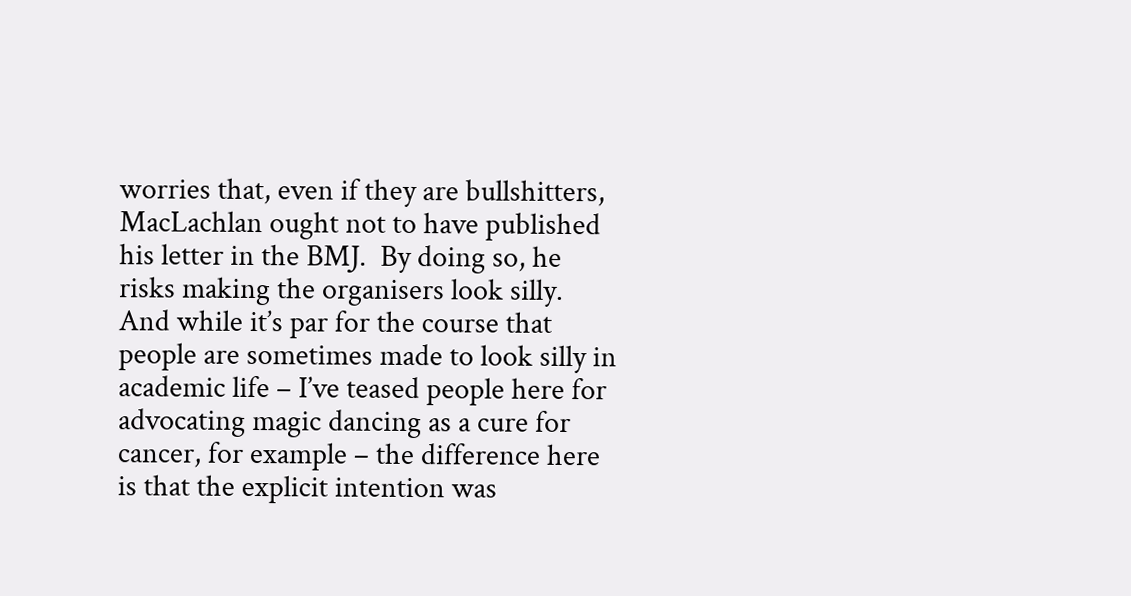worries that, even if they are bullshitters, MacLachlan ought not to have published his letter in the BMJ.  By doing so, he risks making the organisers look silly.  And while it’s par for the course that people are sometimes made to look silly in academic life – I’ve teased people here for advocating magic dancing as a cure for cancer, for example – the difference here is that the explicit intention was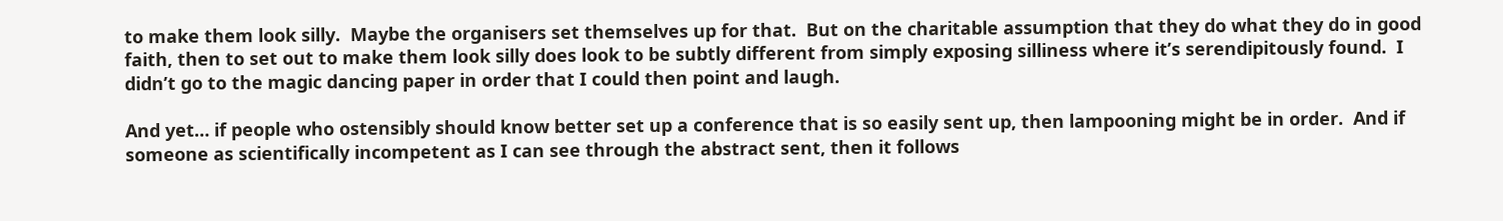to make them look silly.  Maybe the organisers set themselves up for that.  But on the charitable assumption that they do what they do in good faith, then to set out to make them look silly does look to be subtly different from simply exposing silliness where it’s serendipitously found.  I didn’t go to the magic dancing paper in order that I could then point and laugh.

And yet… if people who ostensibly should know better set up a conference that is so easily sent up, then lampooning might be in order.  And if someone as scientifically incompetent as I can see through the abstract sent, then it follows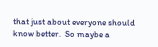that just about everyone should know better.  So maybe a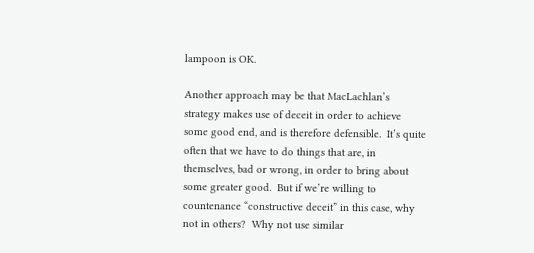lampoon is OK.

Another approach may be that MacLachlan’s strategy makes use of deceit in order to achieve some good end, and is therefore defensible.  It’s quite often that we have to do things that are, in themselves, bad or wrong, in order to bring about some greater good.  But if we’re willing to countenance “constructive deceit” in this case, why not in others?  Why not use similar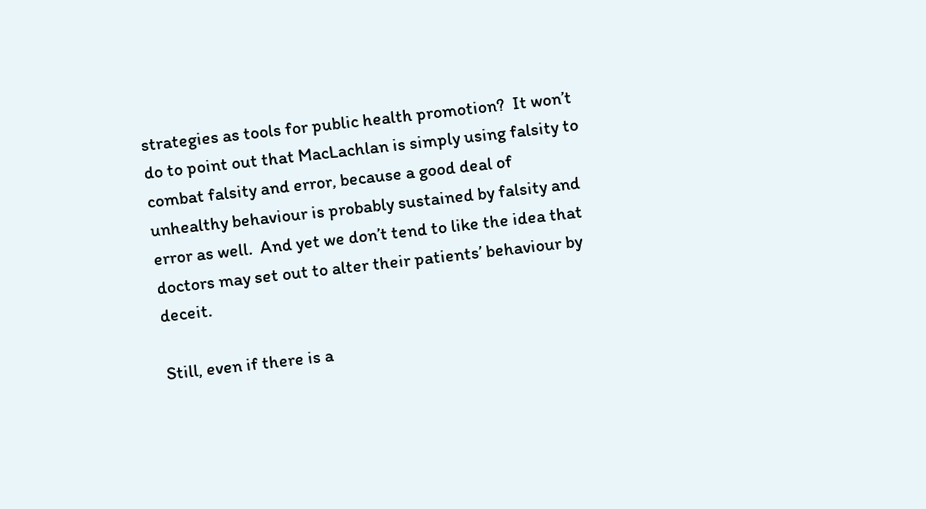strategies as tools for public health promotion?  It won’t do to point out that MacLachlan is simply using falsity to combat falsity and error, because a good deal of unhealthy behaviour is probably sustained by falsity and error as well.  And yet we don’t tend to like the idea that doctors may set out to alter their patients’ behaviour by deceit.

Still, even if there is a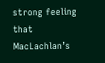strong feeling that MacLachlan’s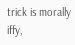trick is morally iffy,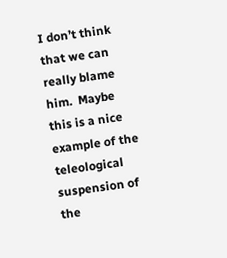I don’t think that we can really blame him.  Maybe this is a nice example of the teleological suspension of the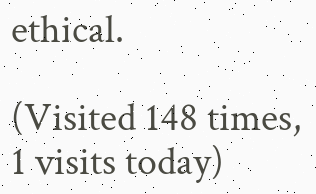ethical.

(Visited 148 times, 1 visits today)